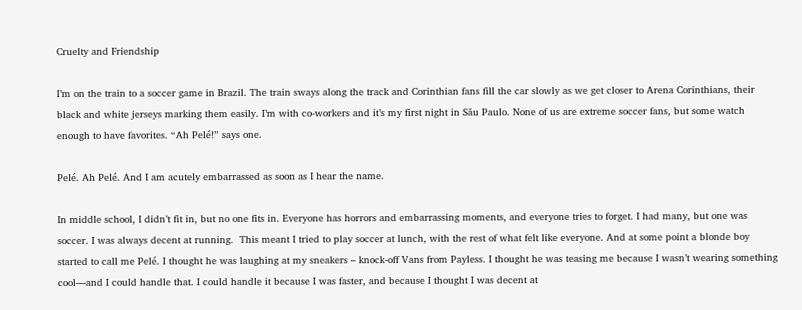Cruelty and Friendship

I’m on the train to a soccer game in Brazil. The train sways along the track and Corinthian fans fill the car slowly as we get closer to Arena Corinthians, their black and white jerseys marking them easily. I’m with co-workers and it’s my first night in Sãu Paulo. None of us are extreme soccer fans, but some watch enough to have favorites. “Ah Pelé!” says one.

Pelé. Ah Pelé. And I am acutely embarrassed as soon as I hear the name.

In middle school, I didn’t fit in, but no one fits in. Everyone has horrors and embarrassing moments, and everyone tries to forget. I had many, but one was soccer. I was always decent at running.  This meant I tried to play soccer at lunch, with the rest of what felt like everyone. And at some point a blonde boy started to call me Pelé. I thought he was laughing at my sneakers – knock-off Vans from Payless. I thought he was teasing me because I wasn’t wearing something cool—and I could handle that. I could handle it because I was faster, and because I thought I was decent at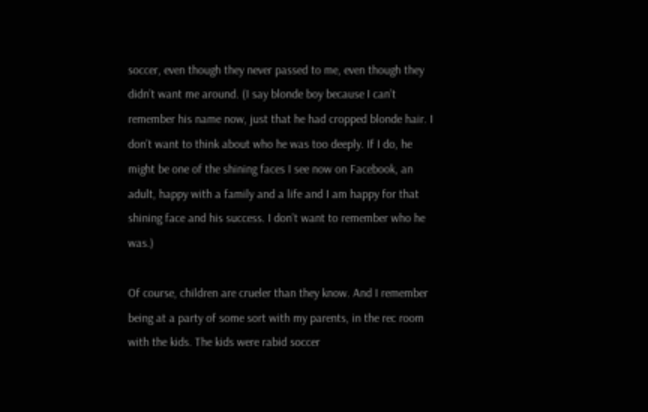soccer, even though they never passed to me, even though they didn’t want me around. (I say blonde boy because I can’t remember his name now, just that he had cropped blonde hair. I don’t want to think about who he was too deeply. If I do, he might be one of the shining faces I see now on Facebook, an adult, happy with a family and a life and I am happy for that shining face and his success. I don’t want to remember who he was.)

Of course, children are crueler than they know. And I remember being at a party of some sort with my parents, in the rec room with the kids. The kids were rabid soccer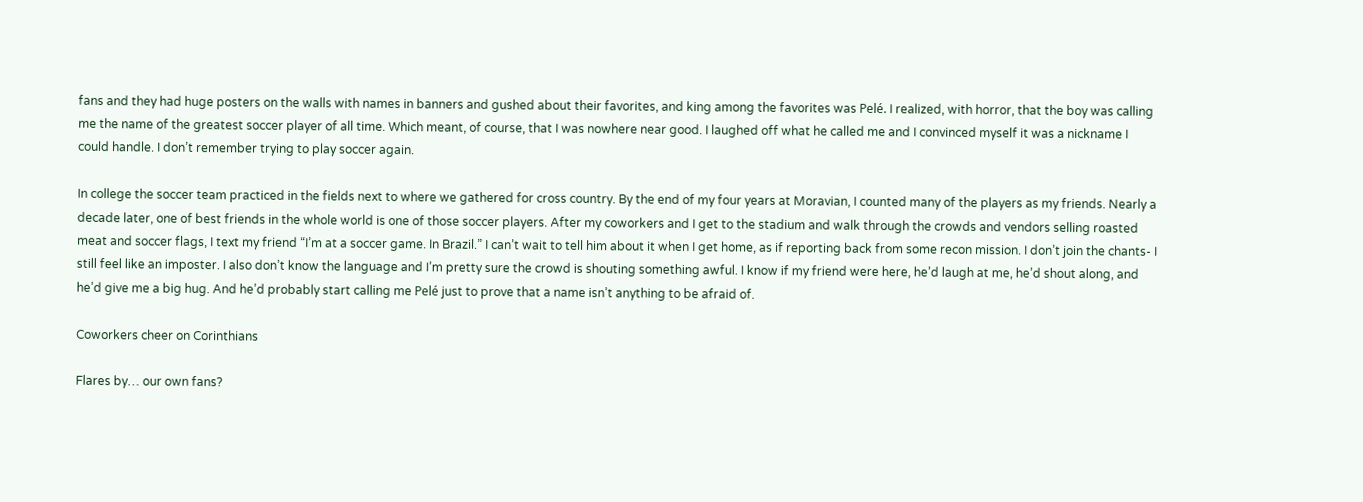fans and they had huge posters on the walls with names in banners and gushed about their favorites, and king among the favorites was Pelé. I realized, with horror, that the boy was calling me the name of the greatest soccer player of all time. Which meant, of course, that I was nowhere near good. I laughed off what he called me and I convinced myself it was a nickname I could handle. I don’t remember trying to play soccer again.

In college the soccer team practiced in the fields next to where we gathered for cross country. By the end of my four years at Moravian, I counted many of the players as my friends. Nearly a decade later, one of best friends in the whole world is one of those soccer players. After my coworkers and I get to the stadium and walk through the crowds and vendors selling roasted meat and soccer flags, I text my friend “I’m at a soccer game. In Brazil.” I can’t wait to tell him about it when I get home, as if reporting back from some recon mission. I don’t join the chants- I still feel like an imposter. I also don’t know the language and I’m pretty sure the crowd is shouting something awful. I know if my friend were here, he’d laugh at me, he’d shout along, and he’d give me a big hug. And he’d probably start calling me Pelé just to prove that a name isn’t anything to be afraid of.

Coworkers cheer on Corinthians

Flares by… our own fans?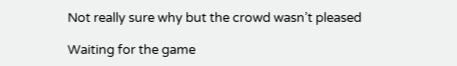Not really sure why but the crowd wasn’t pleased

Waiting for the game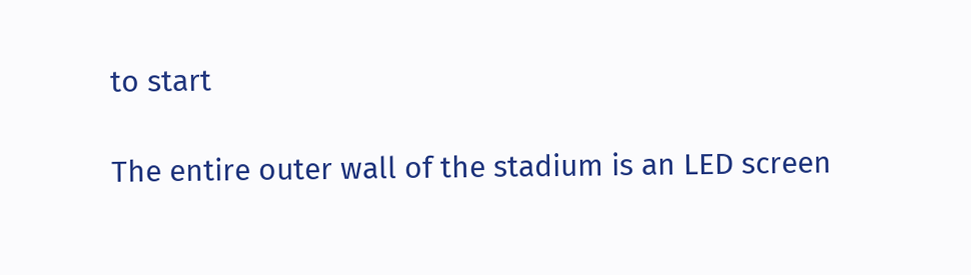to start

The entire outer wall of the stadium is an LED screen